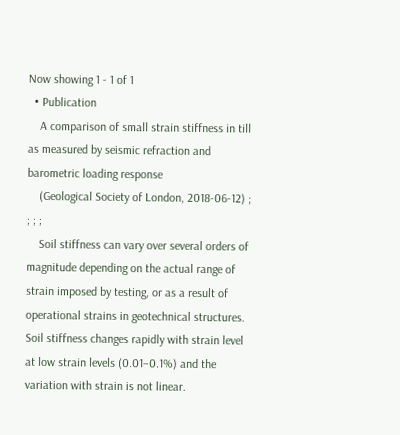Now showing 1 - 1 of 1
  • Publication
    A comparison of small strain stiffness in till as measured by seismic refraction and barometric loading response
    (Geological Society of London, 2018-06-12) ; ; ; ;
    Soil stiffness can vary over several orders of magnitude depending on the actual range of strain imposed by testing, or as a result of operational strains in geotechnical structures. Soil stiffness changes rapidly with strain level at low strain levels (0.01–0.1%) and the variation with strain is not linear.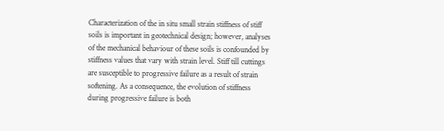Characterization of the in situ small strain stiffness of stiff soils is important in geotechnical design; however, analyses of the mechanical behaviour of these soils is confounded by stiffness values that vary with strain level. Stiff till cuttings are susceptible to progressive failure as a result of strain softening. As a consequence, the evolution of stiffness during progressive failure is both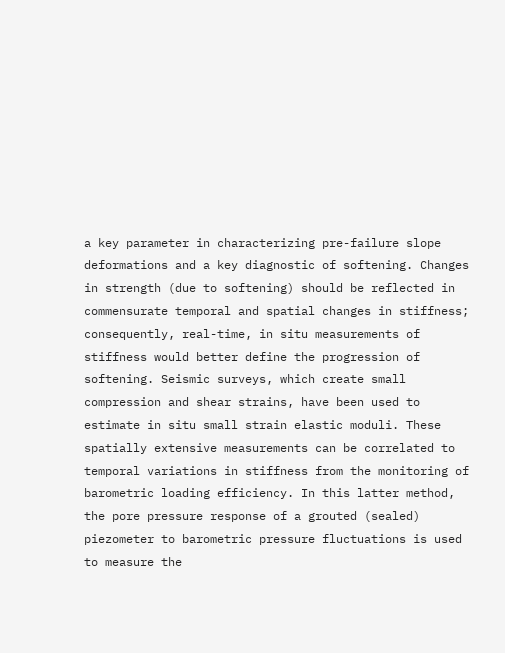a key parameter in characterizing pre-failure slope deformations and a key diagnostic of softening. Changes in strength (due to softening) should be reflected in commensurate temporal and spatial changes in stiffness; consequently, real-time, in situ measurements of stiffness would better define the progression of softening. Seismic surveys, which create small compression and shear strains, have been used to estimate in situ small strain elastic moduli. These spatially extensive measurements can be correlated to temporal variations in stiffness from the monitoring of barometric loading efficiency. In this latter method, the pore pressure response of a grouted (sealed) piezometer to barometric pressure fluctuations is used to measure the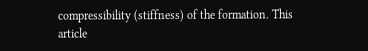compressibility (stiffness) of the formation. This article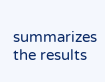summarizes the results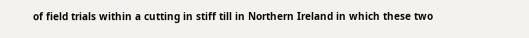of field trials within a cutting in stiff till in Northern Ireland in which these two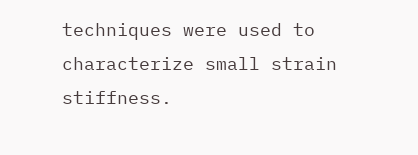techniques were used to characterize small strain stiffness.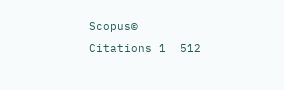Scopus© Citations 1  512